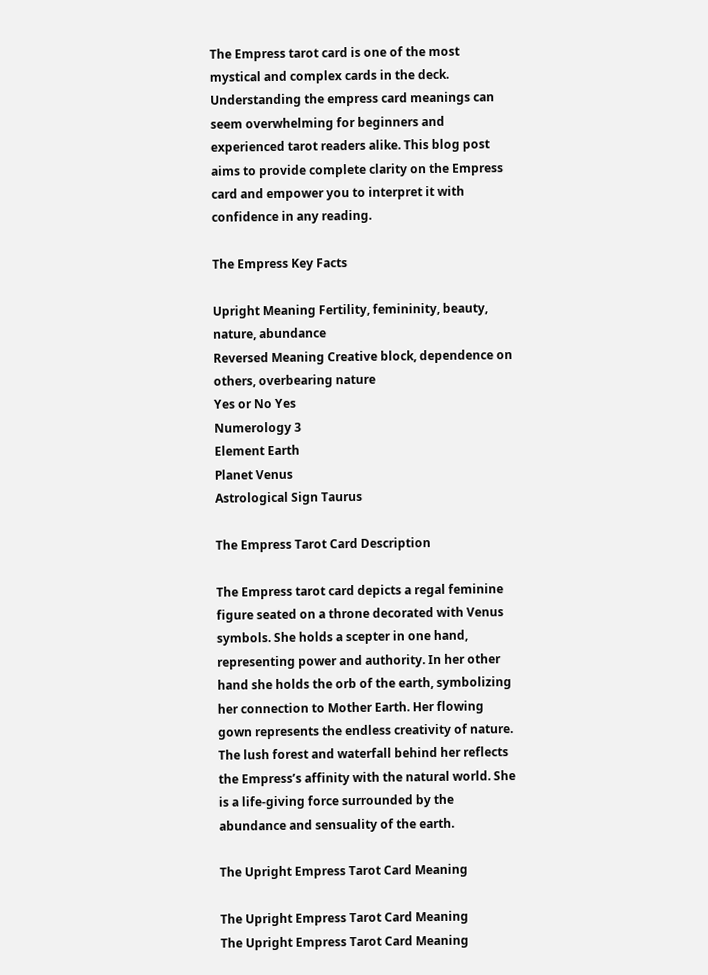The Empress tarot card is one of the most mystical and complex cards in the deck. Understanding the empress card meanings can seem overwhelming for beginners and experienced tarot readers alike. This blog post aims to provide complete clarity on the Empress card and empower you to interpret it with confidence in any reading.

The Empress Key Facts

Upright Meaning Fertility, femininity, beauty, nature, abundance
Reversed Meaning Creative block, dependence on others, overbearing nature
Yes or No Yes
Numerology 3
Element Earth
Planet Venus
Astrological Sign Taurus

The Empress Tarot Card Description

The Empress tarot card depicts a regal feminine figure seated on a throne decorated with Venus symbols. She holds a scepter in one hand, representing power and authority. In her other hand she holds the orb of the earth, symbolizing her connection to Mother Earth. Her flowing gown represents the endless creativity of nature. The lush forest and waterfall behind her reflects the Empress’s affinity with the natural world. She is a life-giving force surrounded by the abundance and sensuality of the earth.

The Upright Empress Tarot Card Meaning

The Upright Empress Tarot Card Meaning
The Upright Empress Tarot Card Meaning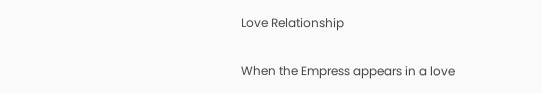Love Relationship

When the Empress appears in a love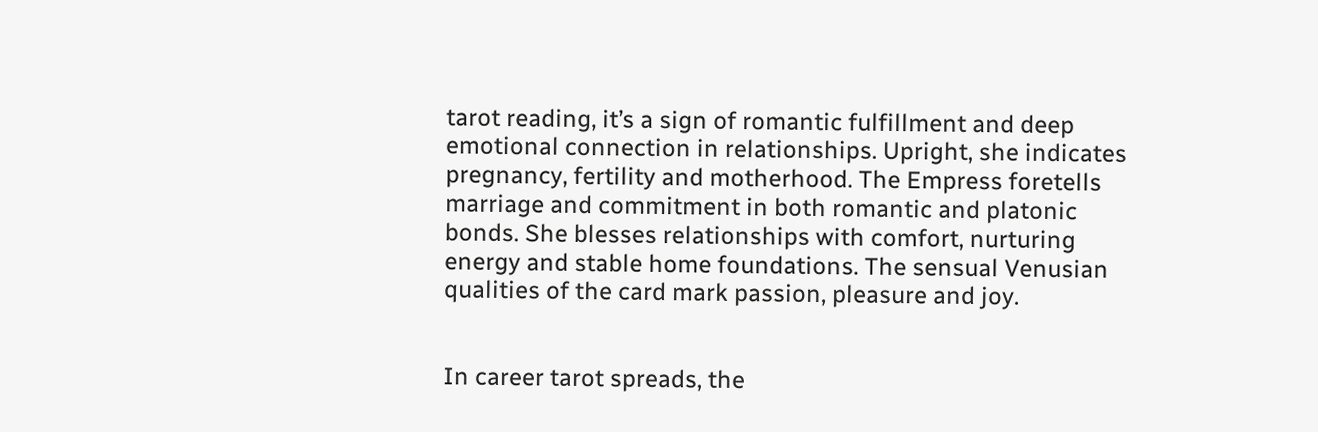tarot reading, it’s a sign of romantic fulfillment and deep emotional connection in relationships. Upright, she indicates pregnancy, fertility and motherhood. The Empress foretells marriage and commitment in both romantic and platonic bonds. She blesses relationships with comfort, nurturing energy and stable home foundations. The sensual Venusian qualities of the card mark passion, pleasure and joy.


In career tarot spreads, the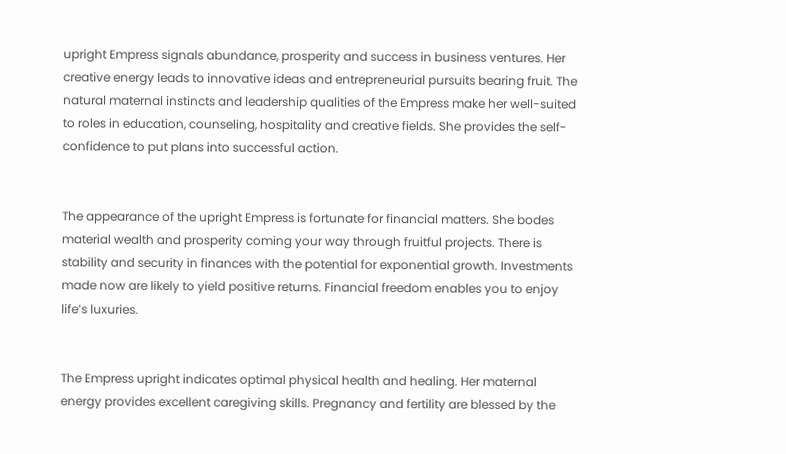upright Empress signals abundance, prosperity and success in business ventures. Her creative energy leads to innovative ideas and entrepreneurial pursuits bearing fruit. The natural maternal instincts and leadership qualities of the Empress make her well-suited to roles in education, counseling, hospitality and creative fields. She provides the self-confidence to put plans into successful action.


The appearance of the upright Empress is fortunate for financial matters. She bodes material wealth and prosperity coming your way through fruitful projects. There is stability and security in finances with the potential for exponential growth. Investments made now are likely to yield positive returns. Financial freedom enables you to enjoy life’s luxuries.


The Empress upright indicates optimal physical health and healing. Her maternal energy provides excellent caregiving skills. Pregnancy and fertility are blessed by the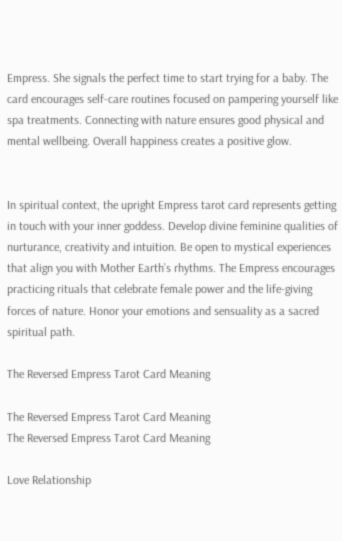Empress. She signals the perfect time to start trying for a baby. The card encourages self-care routines focused on pampering yourself like spa treatments. Connecting with nature ensures good physical and mental wellbeing. Overall happiness creates a positive glow.


In spiritual context, the upright Empress tarot card represents getting in touch with your inner goddess. Develop divine feminine qualities of nurturance, creativity and intuition. Be open to mystical experiences that align you with Mother Earth’s rhythms. The Empress encourages practicing rituals that celebrate female power and the life-giving forces of nature. Honor your emotions and sensuality as a sacred spiritual path.

The Reversed Empress Tarot Card Meaning

The Reversed Empress Tarot Card Meaning
The Reversed Empress Tarot Card Meaning

Love Relationship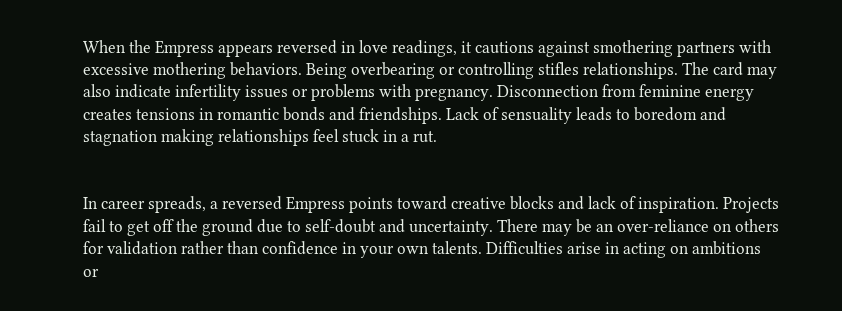When the Empress appears reversed in love readings, it cautions against smothering partners with excessive mothering behaviors. Being overbearing or controlling stifles relationships. The card may also indicate infertility issues or problems with pregnancy. Disconnection from feminine energy creates tensions in romantic bonds and friendships. Lack of sensuality leads to boredom and stagnation making relationships feel stuck in a rut.


In career spreads, a reversed Empress points toward creative blocks and lack of inspiration. Projects fail to get off the ground due to self-doubt and uncertainty. There may be an over-reliance on others for validation rather than confidence in your own talents. Difficulties arise in acting on ambitions or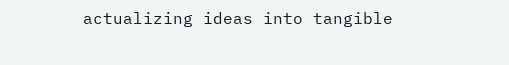actualizing ideas into tangible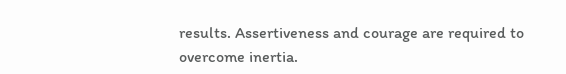results. Assertiveness and courage are required to overcome inertia.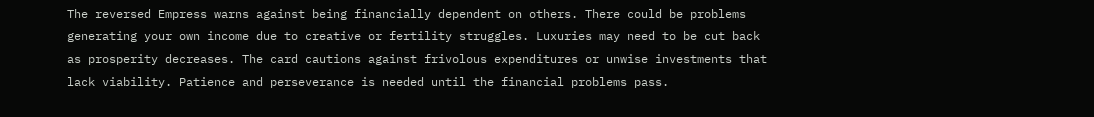The reversed Empress warns against being financially dependent on others. There could be problems generating your own income due to creative or fertility struggles. Luxuries may need to be cut back as prosperity decreases. The card cautions against frivolous expenditures or unwise investments that lack viability. Patience and perseverance is needed until the financial problems pass.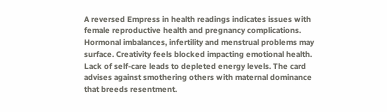A reversed Empress in health readings indicates issues with female reproductive health and pregnancy complications. Hormonal imbalances, infertility and menstrual problems may surface. Creativity feels blocked impacting emotional health. Lack of self-care leads to depleted energy levels. The card advises against smothering others with maternal dominance that breeds resentment.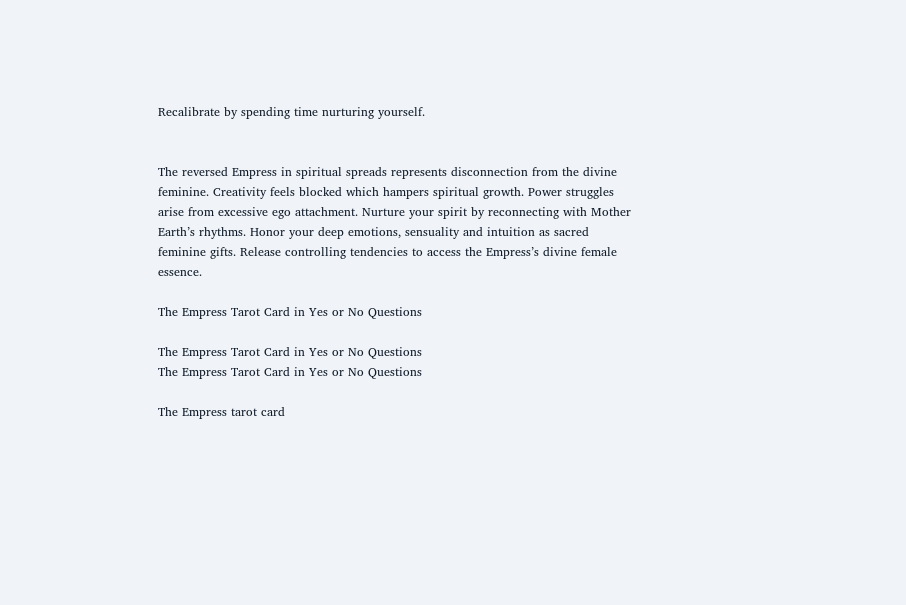Recalibrate by spending time nurturing yourself.


The reversed Empress in spiritual spreads represents disconnection from the divine feminine. Creativity feels blocked which hampers spiritual growth. Power struggles arise from excessive ego attachment. Nurture your spirit by reconnecting with Mother Earth’s rhythms. Honor your deep emotions, sensuality and intuition as sacred feminine gifts. Release controlling tendencies to access the Empress’s divine female essence.

The Empress Tarot Card in Yes or No Questions

The Empress Tarot Card in Yes or No Questions
The Empress Tarot Card in Yes or No Questions

The Empress tarot card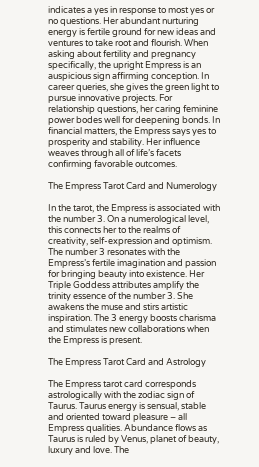indicates a yes in response to most yes or no questions. Her abundant nurturing energy is fertile ground for new ideas and ventures to take root and flourish. When asking about fertility and pregnancy specifically, the upright Empress is an auspicious sign affirming conception. In career queries, she gives the green light to pursue innovative projects. For relationship questions, her caring feminine power bodes well for deepening bonds. In financial matters, the Empress says yes to prosperity and stability. Her influence weaves through all of life’s facets confirming favorable outcomes.

The Empress Tarot Card and Numerology

In the tarot, the Empress is associated with the number 3. On a numerological level, this connects her to the realms of creativity, self-expression and optimism. The number 3 resonates with the Empress’s fertile imagination and passion for bringing beauty into existence. Her Triple Goddess attributes amplify the trinity essence of the number 3. She awakens the muse and stirs artistic inspiration. The 3 energy boosts charisma and stimulates new collaborations when the Empress is present.

The Empress Tarot Card and Astrology

The Empress tarot card corresponds astrologically with the zodiac sign of Taurus. Taurus energy is sensual, stable and oriented toward pleasure – all Empress qualities. Abundance flows as Taurus is ruled by Venus, planet of beauty, luxury and love. The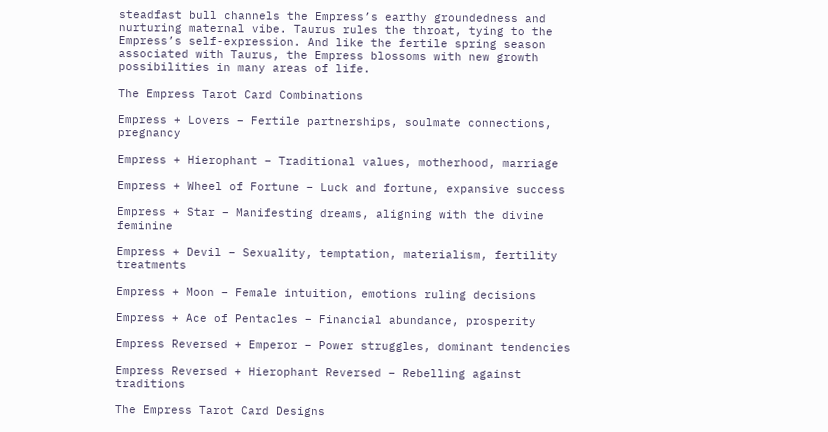steadfast bull channels the Empress’s earthy groundedness and nurturing maternal vibe. Taurus rules the throat, tying to the Empress’s self-expression. And like the fertile spring season associated with Taurus, the Empress blossoms with new growth possibilities in many areas of life.

The Empress Tarot Card Combinations

Empress + Lovers – Fertile partnerships, soulmate connections, pregnancy

Empress + Hierophant – Traditional values, motherhood, marriage

Empress + Wheel of Fortune – Luck and fortune, expansive success

Empress + Star – Manifesting dreams, aligning with the divine feminine

Empress + Devil – Sexuality, temptation, materialism, fertility treatments

Empress + Moon – Female intuition, emotions ruling decisions

Empress + Ace of Pentacles – Financial abundance, prosperity

Empress Reversed + Emperor – Power struggles, dominant tendencies

Empress Reversed + Hierophant Reversed – Rebelling against traditions

The Empress Tarot Card Designs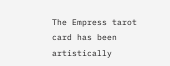The Empress tarot card has been artistically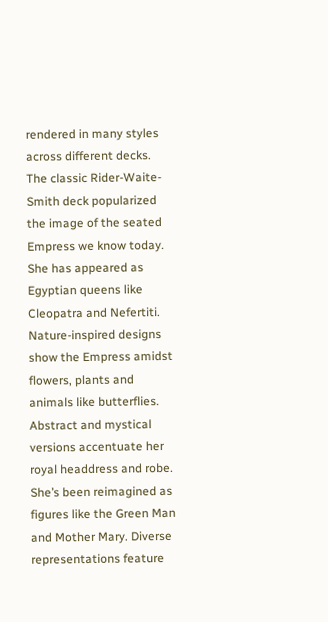rendered in many styles across different decks. The classic Rider-Waite-Smith deck popularized the image of the seated Empress we know today. She has appeared as Egyptian queens like Cleopatra and Nefertiti. Nature-inspired designs show the Empress amidst flowers, plants and animals like butterflies. Abstract and mystical versions accentuate her royal headdress and robe. She’s been reimagined as figures like the Green Man and Mother Mary. Diverse representations feature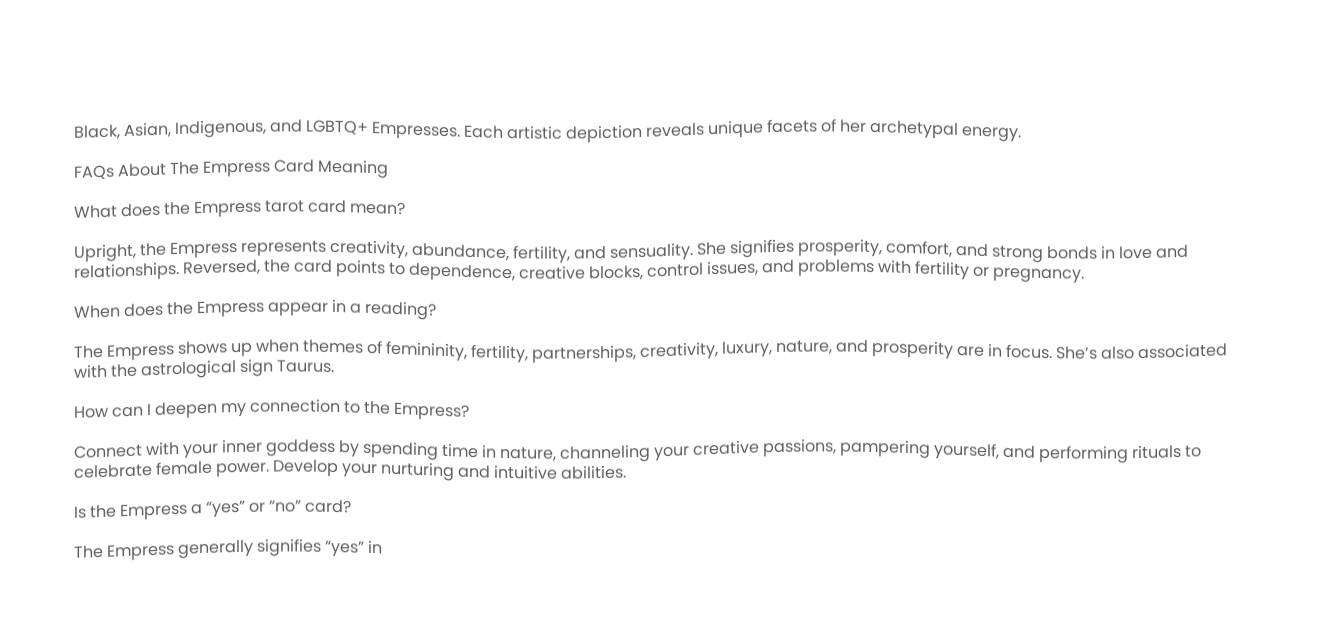Black, Asian, Indigenous, and LGBTQ+ Empresses. Each artistic depiction reveals unique facets of her archetypal energy.

FAQs About The Empress Card Meaning

What does the Empress tarot card mean?

Upright, the Empress represents creativity, abundance, fertility, and sensuality. She signifies prosperity, comfort, and strong bonds in love and relationships. Reversed, the card points to dependence, creative blocks, control issues, and problems with fertility or pregnancy.

When does the Empress appear in a reading?

The Empress shows up when themes of femininity, fertility, partnerships, creativity, luxury, nature, and prosperity are in focus. She’s also associated with the astrological sign Taurus.

How can I deepen my connection to the Empress?

Connect with your inner goddess by spending time in nature, channeling your creative passions, pampering yourself, and performing rituals to celebrate female power. Develop your nurturing and intuitive abilities.

Is the Empress a “yes” or “no” card?

The Empress generally signifies “yes” in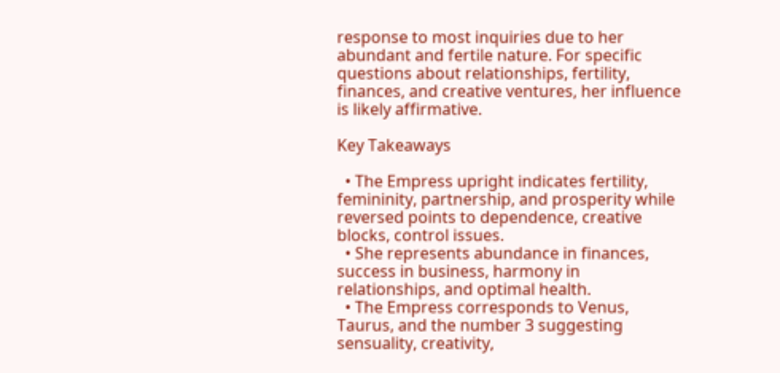response to most inquiries due to her abundant and fertile nature. For specific questions about relationships, fertility, finances, and creative ventures, her influence is likely affirmative.

Key Takeaways

  • The Empress upright indicates fertility, femininity, partnership, and prosperity while reversed points to dependence, creative blocks, control issues.
  • She represents abundance in finances, success in business, harmony in relationships, and optimal health.
  • The Empress corresponds to Venus, Taurus, and the number 3 suggesting sensuality, creativity,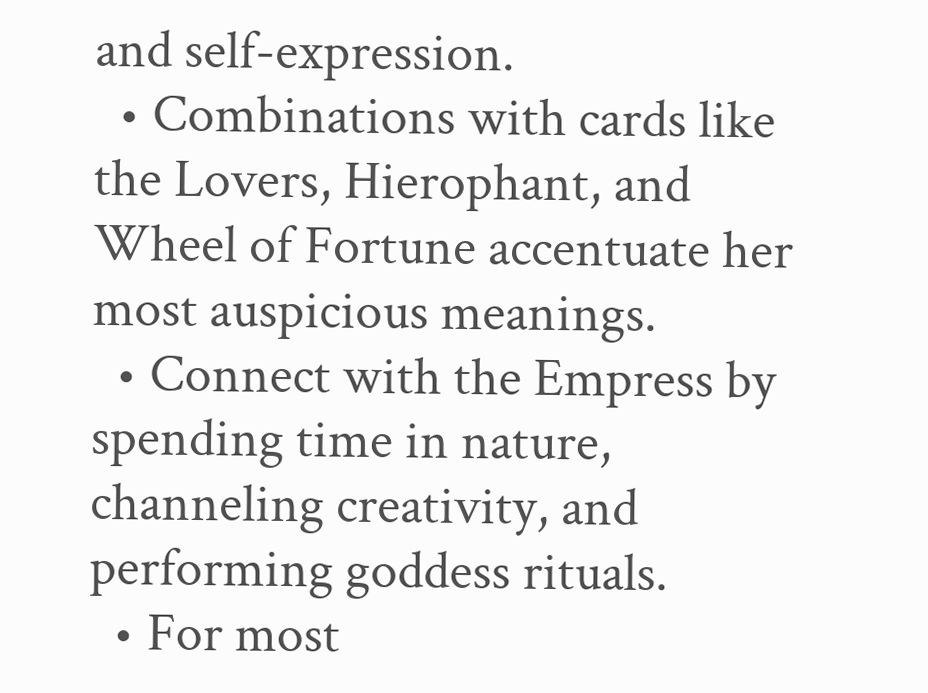and self-expression.
  • Combinations with cards like the Lovers, Hierophant, and Wheel of Fortune accentuate her most auspicious meanings.
  • Connect with the Empress by spending time in nature, channeling creativity, and performing goddess rituals.
  • For most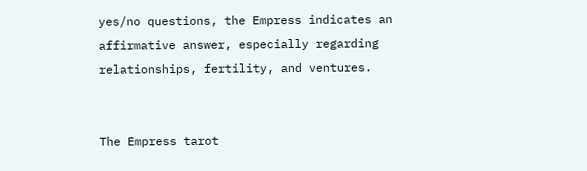yes/no questions, the Empress indicates an affirmative answer, especially regarding relationships, fertility, and ventures.


The Empress tarot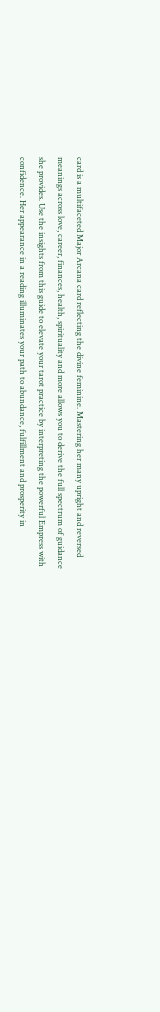card is a multifaceted Major Arcana card reflecting the divine feminine. Mastering her many upright and reversed meanings across love, career, finances, health, spirituality and more allows you to derive the full spectrum of guidance she provides. Use the insights from this guide to elevate your tarot practice by interpreting the powerful Empress with confidence. Her appearance in a reading illuminates your path to abundance, fulfillment and prosperity in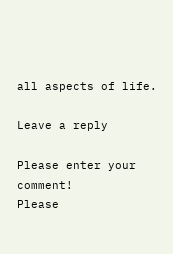all aspects of life.

Leave a reply

Please enter your comment!
Please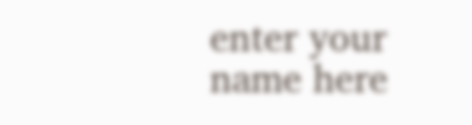enter your name here